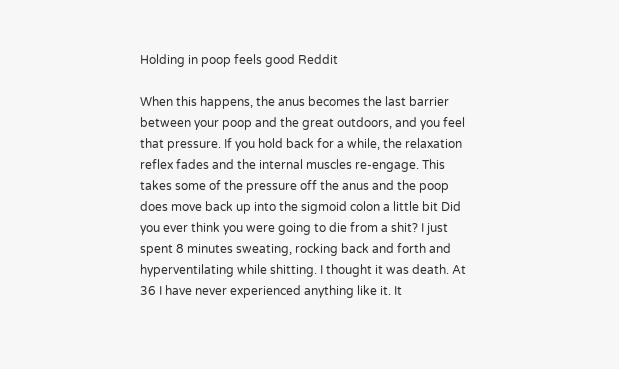Holding in poop feels good Reddit

When this happens, the anus becomes the last barrier between your poop and the great outdoors, and you feel that pressure. If you hold back for a while, the relaxation reflex fades and the internal muscles re-engage. This takes some of the pressure off the anus and the poop does move back up into the sigmoid colon a little bit Did you ever think you were going to die from a shit? I just spent 8 minutes sweating, rocking back and forth and hyperventilating while shitting. I thought it was death. At 36 I have never experienced anything like it. It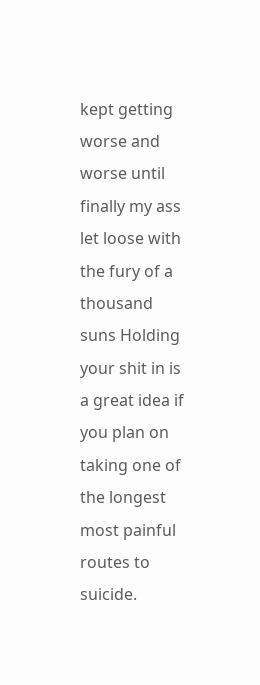kept getting worse and worse until finally my ass let loose with the fury of a thousand suns Holding your shit in is a great idea if you plan on taking one of the longest most painful routes to suicide.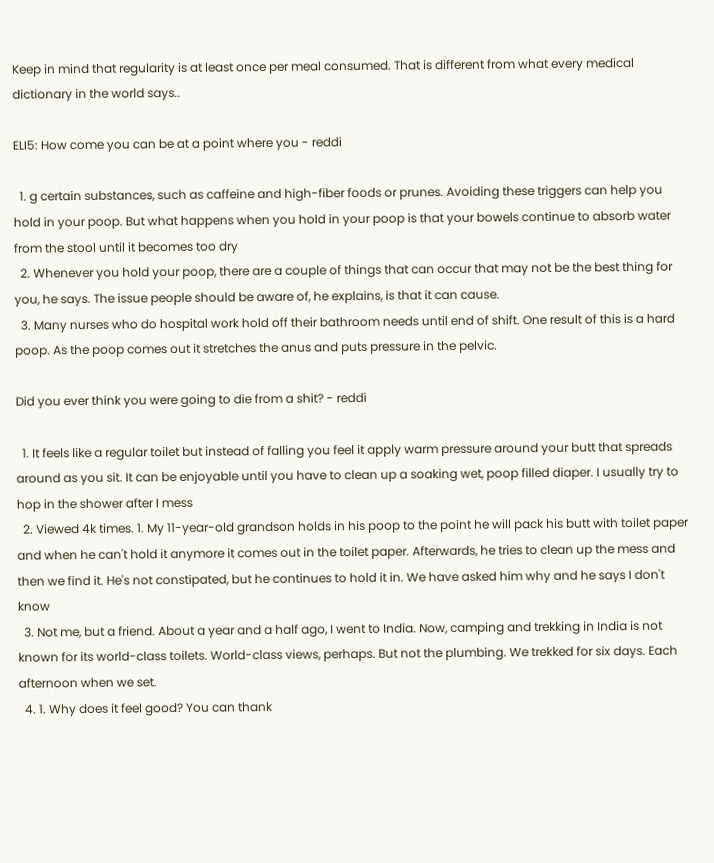Keep in mind that regularity is at least once per meal consumed. That is different from what every medical dictionary in the world says..

ELI5: How come you can be at a point where you - reddi

  1. g certain substances, such as caffeine and high-fiber foods or prunes. Avoiding these triggers can help you hold in your poop. But what happens when you hold in your poop is that your bowels continue to absorb water from the stool until it becomes too dry
  2. Whenever you hold your poop, there are a couple of things that can occur that may not be the best thing for you, he says. The issue people should be aware of, he explains, is that it can cause.
  3. Many nurses who do hospital work hold off their bathroom needs until end of shift. One result of this is a hard poop. As the poop comes out it stretches the anus and puts pressure in the pelvic.

Did you ever think you were going to die from a shit? - reddi

  1. It feels like a regular toilet but instead of falling you feel it apply warm pressure around your butt that spreads around as you sit. It can be enjoyable until you have to clean up a soaking wet, poop filled diaper. I usually try to hop in the shower after I mess
  2. Viewed 4k times. 1. My 11-year-old grandson holds in his poop to the point he will pack his butt with toilet paper and when he can't hold it anymore it comes out in the toilet paper. Afterwards, he tries to clean up the mess and then we find it. He's not constipated, but he continues to hold it in. We have asked him why and he says I don't know
  3. Not me, but a friend. About a year and a half ago, I went to India. Now, camping and trekking in India is not known for its world-class toilets. World-class views, perhaps. But not the plumbing. We trekked for six days. Each afternoon when we set.
  4. 1. Why does it feel good? You can thank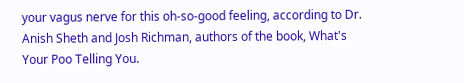your vagus nerve for this oh-so-good feeling, according to Dr. Anish Sheth and Josh Richman, authors of the book, What's Your Poo Telling You.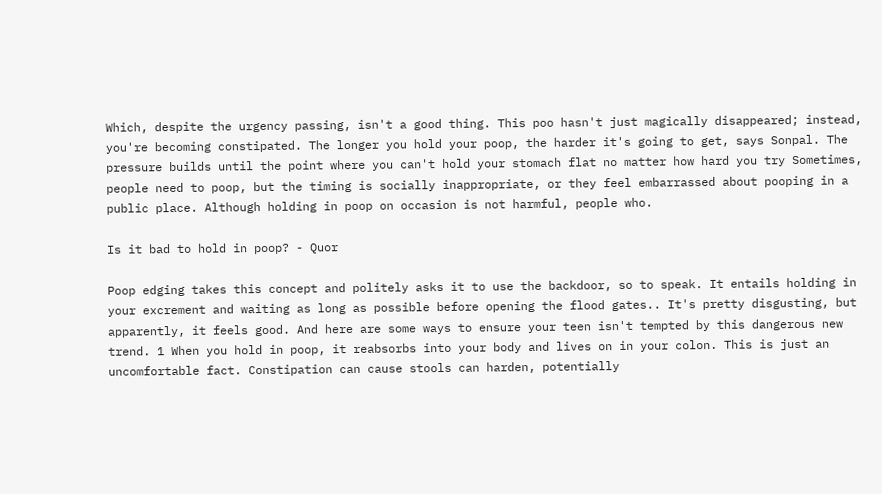Which, despite the urgency passing, isn't a good thing. This poo hasn't just magically disappeared; instead, you're becoming constipated. The longer you hold your poop, the harder it's going to get, says Sonpal. The pressure builds until the point where you can't hold your stomach flat no matter how hard you try Sometimes, people need to poop, but the timing is socially inappropriate, or they feel embarrassed about pooping in a public place. Although holding in poop on occasion is not harmful, people who.

Is it bad to hold in poop? - Quor

Poop edging takes this concept and politely asks it to use the backdoor, so to speak. It entails holding in your excrement and waiting as long as possible before opening the flood gates.. It's pretty disgusting, but apparently, it feels good. And here are some ways to ensure your teen isn't tempted by this dangerous new trend. 1 When you hold in poop, it reabsorbs into your body and lives on in your colon. This is just an uncomfortable fact. Constipation can cause stools can harden, potentially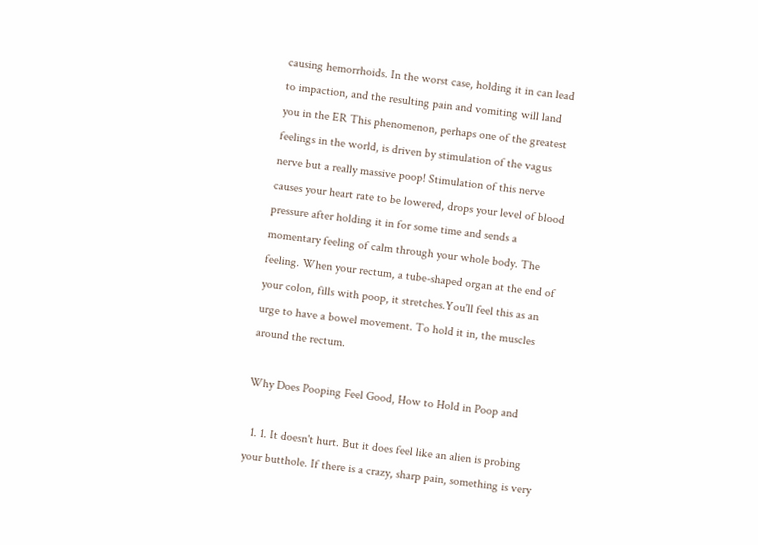causing hemorrhoids. In the worst case, holding it in can lead to impaction, and the resulting pain and vomiting will land you in the ER This phenomenon, perhaps one of the greatest feelings in the world, is driven by stimulation of the vagus nerve but a really massive poop! Stimulation of this nerve causes your heart rate to be lowered, drops your level of blood pressure after holding it in for some time and sends a momentary feeling of calm through your whole body. The feeling. When your rectum, a tube-shaped organ at the end of your colon, fills with poop, it stretches.You'll feel this as an urge to have a bowel movement. To hold it in, the muscles around the rectum.

Why Does Pooping Feel Good, How to Hold in Poop and

  1. 1. It doesn't hurt. But it does feel like an alien is probing your butthole. If there is a crazy, sharp pain, something is very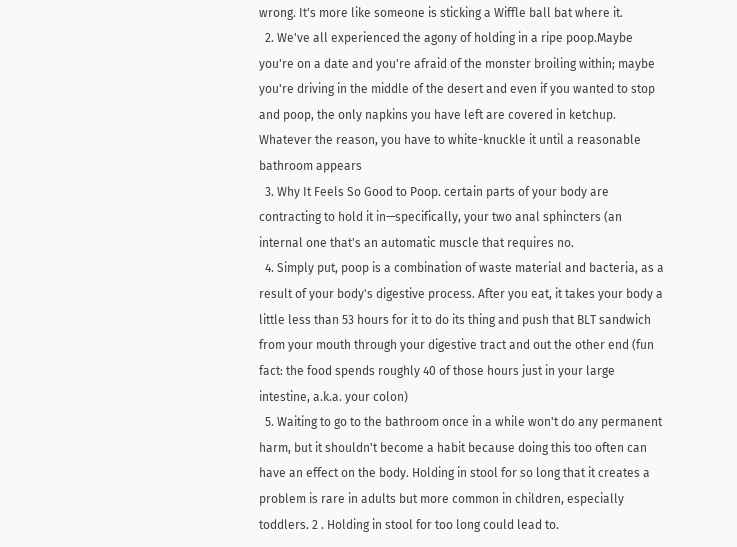wrong. It's more like someone is sticking a Wiffle ball bat where it.
  2. We've all experienced the agony of holding in a ripe poop.Maybe you're on a date and you're afraid of the monster broiling within; maybe you're driving in the middle of the desert and even if you wanted to stop and poop, the only napkins you have left are covered in ketchup. Whatever the reason, you have to white-knuckle it until a reasonable bathroom appears
  3. Why It Feels So Good to Poop. certain parts of your body are contracting to hold it in—specifically, your two anal sphincters (an internal one that's an automatic muscle that requires no.
  4. Simply put, poop is a combination of waste material and bacteria, as a result of your body's digestive process. After you eat, it takes your body a little less than 53 hours for it to do its thing and push that BLT sandwich from your mouth through your digestive tract and out the other end (fun fact: the food spends roughly 40 of those hours just in your large intestine, a.k.a. your colon)
  5. Waiting to go to the bathroom once in a while won't do any permanent harm, but it shouldn't become a habit because doing this too often can have an effect on the body. Holding in stool for so long that it creates a problem is rare in adults but more common in children, especially toddlers. 2 . Holding in stool for too long could lead to.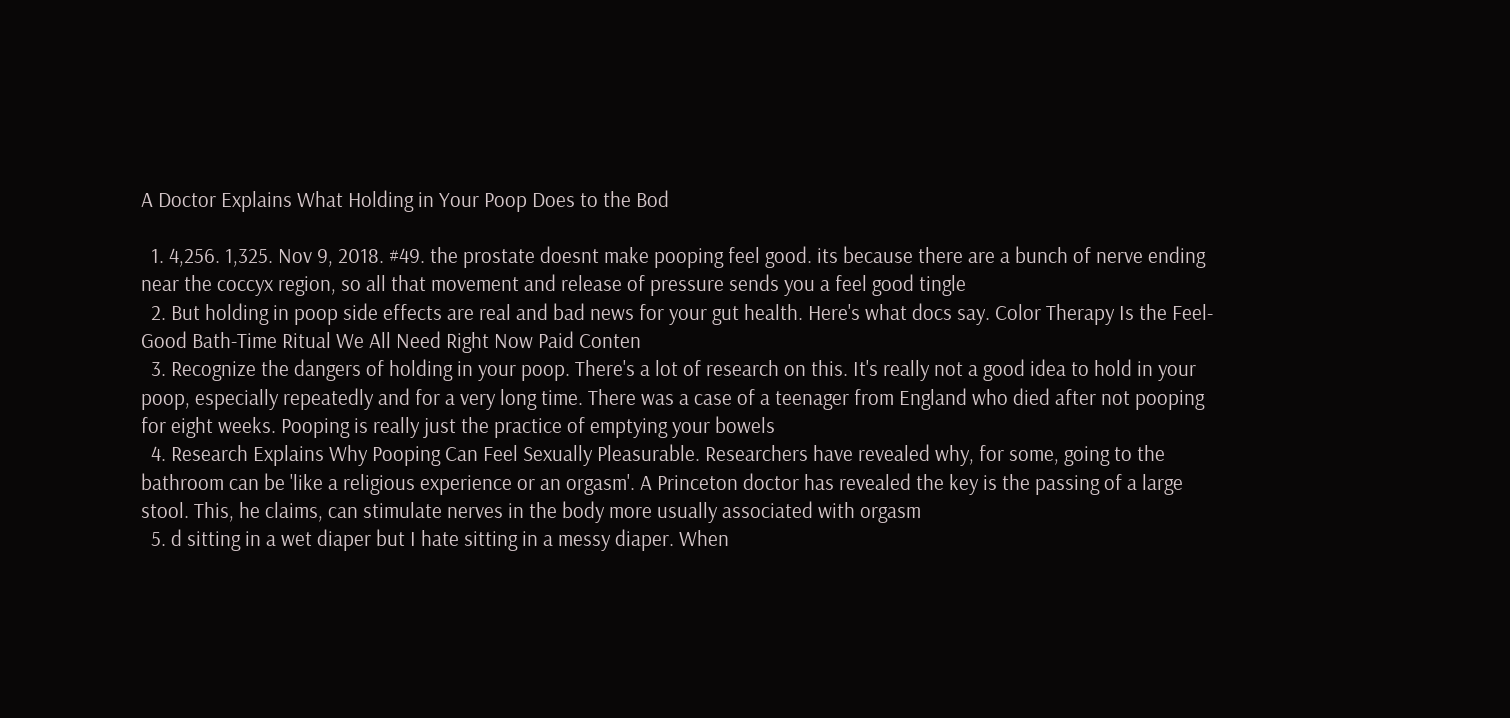A Doctor Explains What Holding in Your Poop Does to the Bod

  1. 4,256. 1,325. Nov 9, 2018. #49. the prostate doesnt make pooping feel good. its because there are a bunch of nerve ending near the coccyx region, so all that movement and release of pressure sends you a feel good tingle
  2. But holding in poop side effects are real and bad news for your gut health. Here's what docs say. Color Therapy Is the Feel-Good Bath-Time Ritual We All Need Right Now Paid Conten
  3. Recognize the dangers of holding in your poop. There's a lot of research on this. It's really not a good idea to hold in your poop, especially repeatedly and for a very long time. There was a case of a teenager from England who died after not pooping for eight weeks. Pooping is really just the practice of emptying your bowels
  4. Research Explains Why Pooping Can Feel Sexually Pleasurable. Researchers have revealed why, for some, going to the bathroom can be 'like a religious experience or an orgasm'. A Princeton doctor has revealed the key is the passing of a large stool. This, he claims, can stimulate nerves in the body more usually associated with orgasm
  5. d sitting in a wet diaper but I hate sitting in a messy diaper. When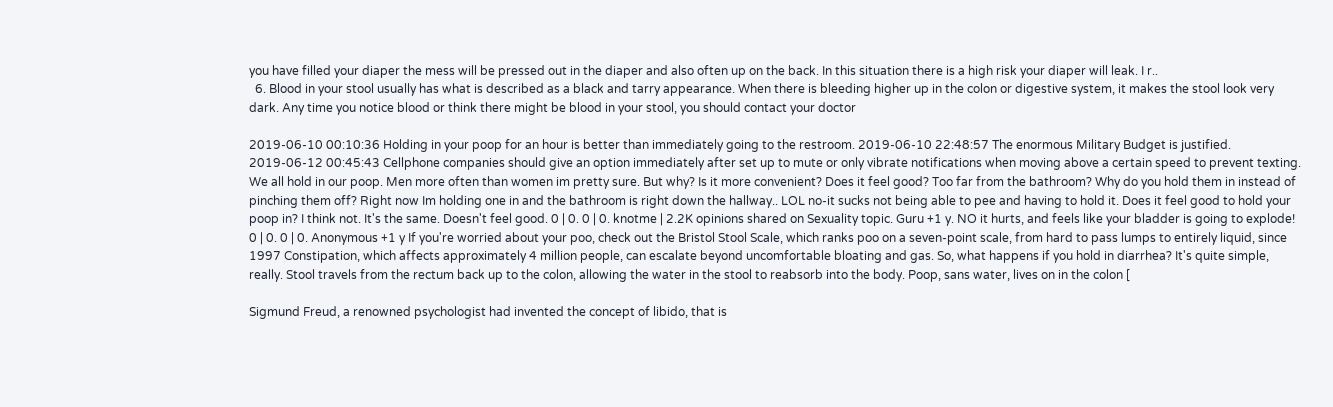you have filled your diaper the mess will be pressed out in the diaper and also often up on the back. In this situation there is a high risk your diaper will leak. I r..
  6. Blood in your stool usually has what is described as a black and tarry appearance. When there is bleeding higher up in the colon or digestive system, it makes the stool look very dark. Any time you notice blood or think there might be blood in your stool, you should contact your doctor

2019-06-10 00:10:36 Holding in your poop for an hour is better than immediately going to the restroom. 2019-06-10 22:48:57 The enormous Military Budget is justified. 2019-06-12 00:45:43 Cellphone companies should give an option immediately after set up to mute or only vibrate notifications when moving above a certain speed to prevent texting. We all hold in our poop. Men more often than women im pretty sure. But why? Is it more convenient? Does it feel good? Too far from the bathroom? Why do you hold them in instead of pinching them off? Right now Im holding one in and the bathroom is right down the hallway.. LOL no-it sucks not being able to pee and having to hold it. Does it feel good to hold your poop in? I think not. It's the same. Doesn't feel good. 0 | 0. 0 | 0. knotme | 2.2K opinions shared on Sexuality topic. Guru +1 y. NO it hurts, and feels like your bladder is going to explode! 0 | 0. 0 | 0. Anonymous +1 y If you're worried about your poo, check out the Bristol Stool Scale, which ranks poo on a seven-point scale, from hard to pass lumps to entirely liquid, since 1997 Constipation, which affects approximately 4 million people, can escalate beyond uncomfortable bloating and gas. So, what happens if you hold in diarrhea? It's quite simple, really. Stool travels from the rectum back up to the colon, allowing the water in the stool to reabsorb into the body. Poop, sans water, lives on in the colon [

Sigmund Freud, a renowned psychologist had invented the concept of libido, that is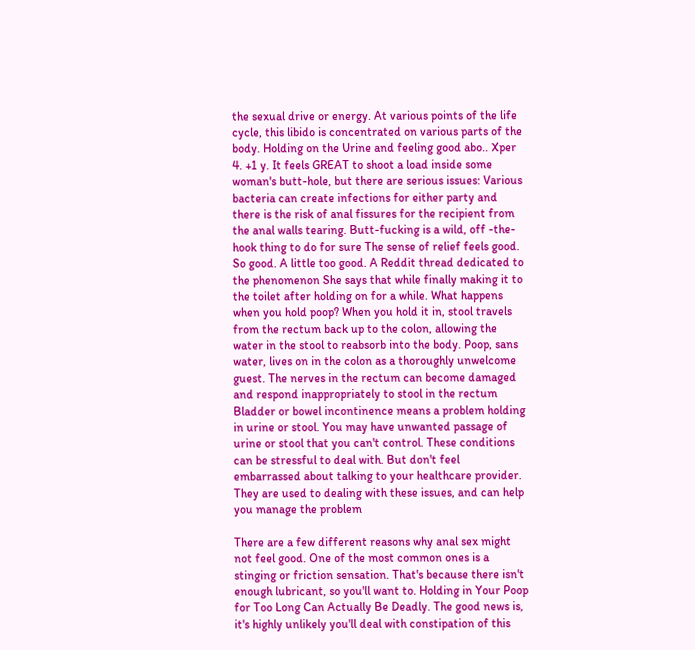the sexual drive or energy. At various points of the life cycle, this libido is concentrated on various parts of the body. Holding on the Urine and feeling good abo.. Xper 4. +1 y. It feels GREAT to shoot a load inside some woman's butt-hole, but there are serious issues: Various bacteria can create infections for either party and there is the risk of anal fissures for the recipient from the anal walls tearing. Butt-fucking is a wild, off -the-hook thing to do for sure The sense of relief feels good. So good. A little too good. A Reddit thread dedicated to the phenomenon She says that while finally making it to the toilet after holding on for a while. What happens when you hold poop? When you hold it in, stool travels from the rectum back up to the colon, allowing the water in the stool to reabsorb into the body. Poop, sans water, lives on in the colon as a thoroughly unwelcome guest. The nerves in the rectum can become damaged and respond inappropriately to stool in the rectum Bladder or bowel incontinence means a problem holding in urine or stool. You may have unwanted passage of urine or stool that you can't control. These conditions can be stressful to deal with. But don't feel embarrassed about talking to your healthcare provider. They are used to dealing with these issues, and can help you manage the problem

There are a few different reasons why anal sex might not feel good. One of the most common ones is a stinging or friction sensation. That's because there isn't enough lubricant, so you'll want to. Holding in Your Poop for Too Long Can Actually Be Deadly. The good news is, it's highly unlikely you'll deal with constipation of this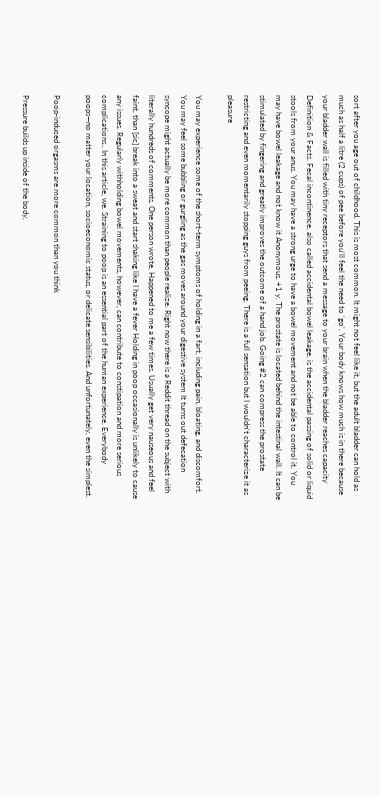sort after you age out of childhood. This is most common. It might not feel like it, but the adult bladder can hold as much as half a litre (2 cups) of pee before you'll feel the need to 'go'. Your body knows how much is in there because your bladder wall is filled with tiny receptors that send a message to your brain when the bladder reaches capacity Definition & Facts. Fecal incontinence, also called accidental bowel leakage, is the accidental passing of solid or liquid stools from your anus. You may have a strong urge to have a bowel movement and not be able to control it. You may have bowel leakage and not know it Anonymous. +1 y. The prostate is located behind the intestinal wall. It can be stimulated by fingering and greatly improves the outcome of a hand job. Going #2 can compress the prostate restricting and even momentarily stopping guys from peeing. There is a full sensation but I wouldn't characterize it as pleasure

You may experience some of the short-term symptoms of holding in a fart, including pain, bloating, and discomfort. You may feel some bubbling or gurgling as the gas moves around your digestive system It turns out defecation syncope might actually be more common than people realize. Right now there is a Reddit thread on the subject with literally hundreds of comments. One person wrote, Happened to me a few times. Usually get very nauseous and feel faint, than [sic] break into a sweat and start shaking like I have a fever Holding in poop occasionally is unlikely to cause any issues. Regularly withholding bowel movements, however, can contribute to constipation and more serious complications.. In this article, we. Straining to poop is an essential part of the human experience. Everybody poops—no matter your location, socioeconomic status, or delicate sensibilities. And unfortunately, even the simplest.

Poop-induced orgasms are more common than you think

Pressure builds up inside of the body,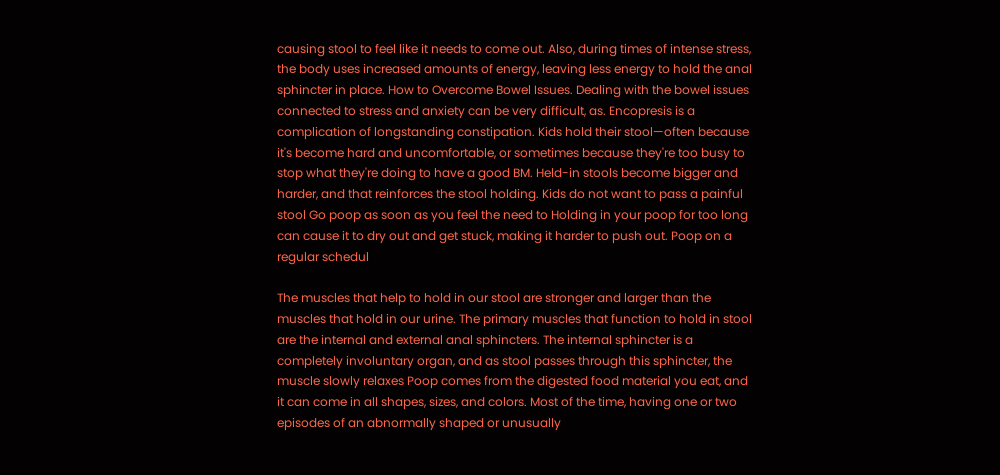causing stool to feel like it needs to come out. Also, during times of intense stress, the body uses increased amounts of energy, leaving less energy to hold the anal sphincter in place. How to Overcome Bowel Issues. Dealing with the bowel issues connected to stress and anxiety can be very difficult, as. Encopresis is a complication of longstanding constipation. Kids hold their stool—often because it's become hard and uncomfortable, or sometimes because they're too busy to stop what they're doing to have a good BM. Held-in stools become bigger and harder, and that reinforces the stool holding. Kids do not want to pass a painful stool Go poop as soon as you feel the need to Holding in your poop for too long can cause it to dry out and get stuck, making it harder to push out. Poop on a regular schedul

The muscles that help to hold in our stool are stronger and larger than the muscles that hold in our urine. The primary muscles that function to hold in stool are the internal and external anal sphincters. The internal sphincter is a completely involuntary organ, and as stool passes through this sphincter, the muscle slowly relaxes Poop comes from the digested food material you eat, and it can come in all shapes, sizes, and colors. Most of the time, having one or two episodes of an abnormally shaped or unusually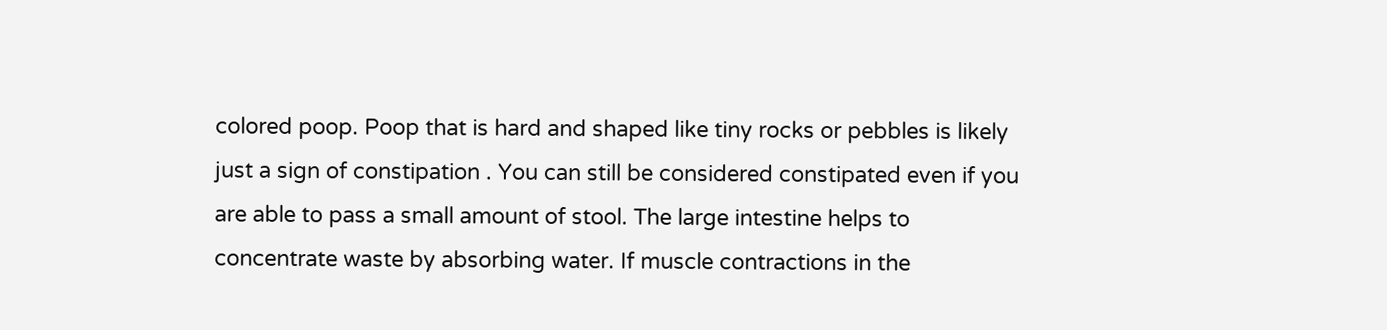colored poop. Poop that is hard and shaped like tiny rocks or pebbles is likely just a sign of constipation . You can still be considered constipated even if you are able to pass a small amount of stool. The large intestine helps to concentrate waste by absorbing water. If muscle contractions in the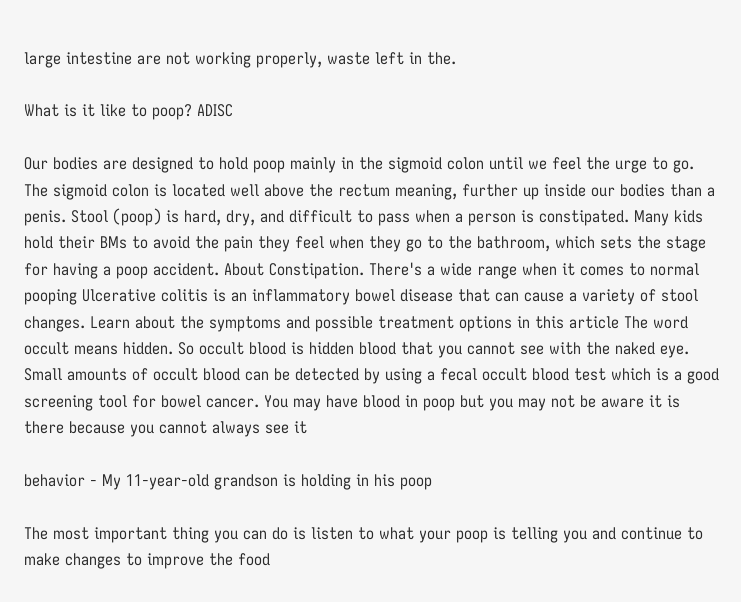large intestine are not working properly, waste left in the.

What is it like to poop? ADISC

Our bodies are designed to hold poop mainly in the sigmoid colon until we feel the urge to go. The sigmoid colon is located well above the rectum meaning, further up inside our bodies than a penis. Stool (poop) is hard, dry, and difficult to pass when a person is constipated. Many kids hold their BMs to avoid the pain they feel when they go to the bathroom, which sets the stage for having a poop accident. About Constipation. There's a wide range when it comes to normal pooping Ulcerative colitis is an inflammatory bowel disease that can cause a variety of stool changes. Learn about the symptoms and possible treatment options in this article The word occult means hidden. So occult blood is hidden blood that you cannot see with the naked eye. Small amounts of occult blood can be detected by using a fecal occult blood test which is a good screening tool for bowel cancer. You may have blood in poop but you may not be aware it is there because you cannot always see it

behavior - My 11-year-old grandson is holding in his poop

The most important thing you can do is listen to what your poop is telling you and continue to make changes to improve the food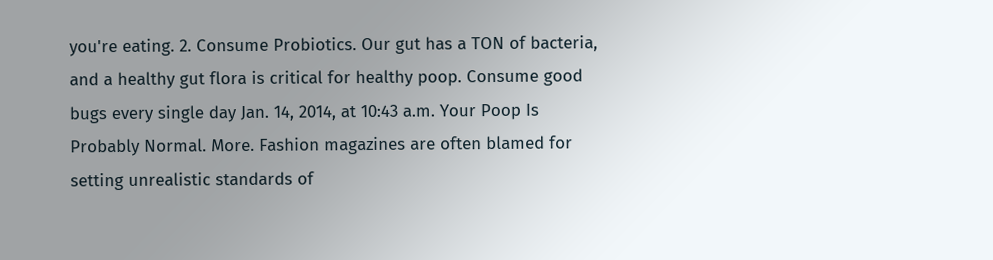you're eating. 2. Consume Probiotics. Our gut has a TON of bacteria, and a healthy gut flora is critical for healthy poop. Consume good bugs every single day Jan. 14, 2014, at 10:43 a.m. Your Poop Is Probably Normal. More. Fashion magazines are often blamed for setting unrealistic standards of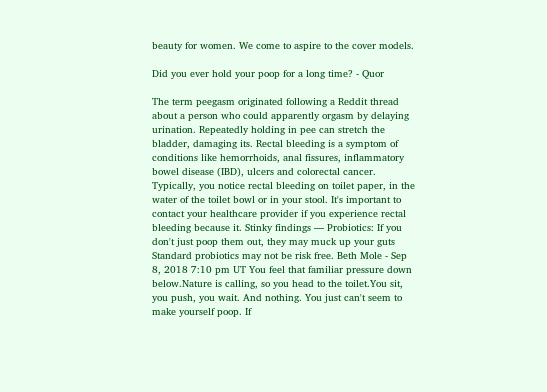beauty for women. We come to aspire to the cover models.

Did you ever hold your poop for a long time? - Quor

The term peegasm originated following a Reddit thread about a person who could apparently orgasm by delaying urination. Repeatedly holding in pee can stretch the bladder, damaging its. Rectal bleeding is a symptom of conditions like hemorrhoids, anal fissures, inflammatory bowel disease (IBD), ulcers and colorectal cancer. Typically, you notice rectal bleeding on toilet paper, in the water of the toilet bowl or in your stool. It's important to contact your healthcare provider if you experience rectal bleeding because it. Stinky findings — Probiotics: If you don't just poop them out, they may muck up your guts Standard probiotics may not be risk free. Beth Mole - Sep 8, 2018 7:10 pm UT You feel that familiar pressure down below.Nature is calling, so you head to the toilet.You sit, you push, you wait. And nothing. You just can't seem to make yourself poop. If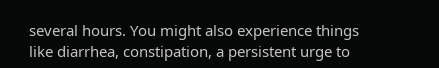several hours. You might also experience things like diarrhea, constipation, a persistent urge to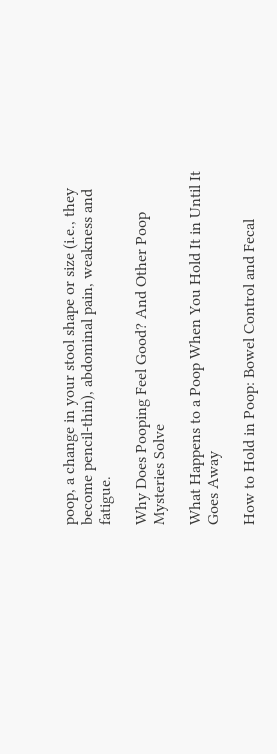poop, a change in your stool shape or size (i.e., they become pencil-thin), abdominal pain, weakness and fatigue.

Why Does Pooping Feel Good? And Other Poop Mysteries Solve

What Happens to a Poop When You Hold It in Until It Goes Away

How to Hold in Poop: Bowel Control and Fecal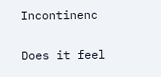Incontinenc

Does it feel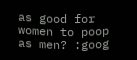as good for women to poop as men? :goog